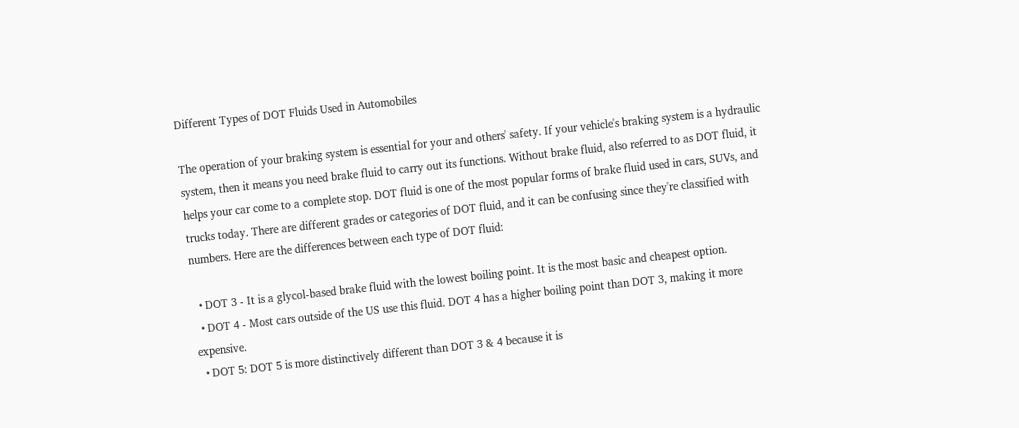Different Types of DOT Fluids Used in Automobiles

The operation of your braking system is essential for your and others' safety. If your vehicle's braking system is a hydraulic system, then it means you need brake fluid to carry out its functions. Without brake fluid, also referred to as DOT fluid, it helps your car come to a complete stop. DOT fluid is one of the most popular forms of brake fluid used in cars, SUVs, and trucks today. There are different grades or categories of DOT fluid, and it can be confusing since they're classified with numbers. Here are the differences between each type of DOT fluid:

  • DOT 3 - It is a glycol-based brake fluid with the lowest boiling point. It is the most basic and cheapest option.
  • DOT 4 - Most cars outside of the US use this fluid. DOT 4 has a higher boiling point than DOT 3, making it more expensive.
  • DOT 5: DOT 5 is more distinctively different than DOT 3 & 4 because it is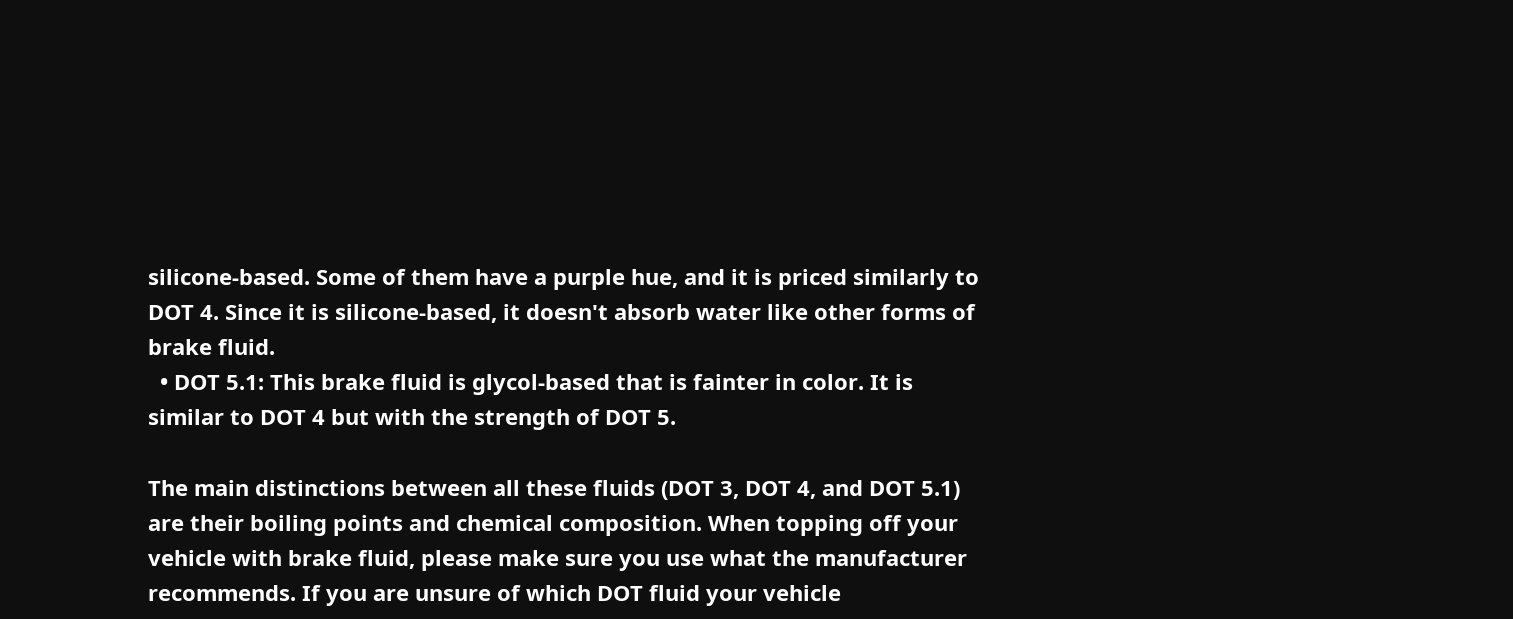silicone-based. Some of them have a purple hue, and it is priced similarly to DOT 4. Since it is silicone-based, it doesn't absorb water like other forms of brake fluid.
  • DOT 5.1: This brake fluid is glycol-based that is fainter in color. It is similar to DOT 4 but with the strength of DOT 5.

The main distinctions between all these fluids (DOT 3, DOT 4, and DOT 5.1) are their boiling points and chemical composition. When topping off your vehicle with brake fluid, please make sure you use what the manufacturer recommends. If you are unsure of which DOT fluid your vehicle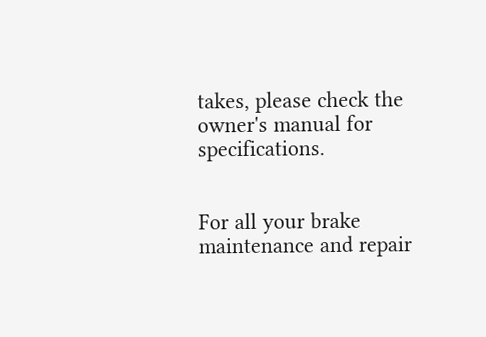takes, please check the owner's manual for specifications.


For all your brake maintenance and repair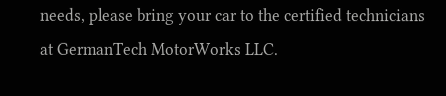needs, please bring your car to the certified technicians at GermanTech MotorWorks LLC.